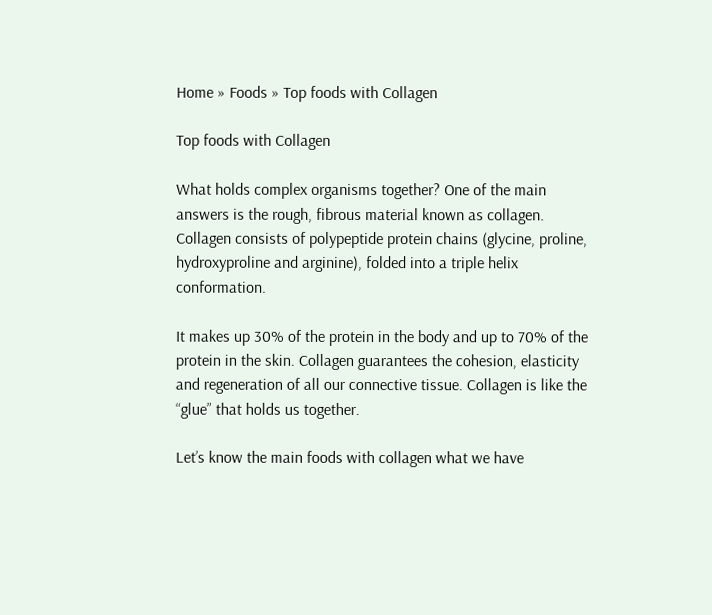Home » Foods » Top foods with Collagen

Top foods with Collagen

What holds complex organisms together? One of the main answers is the rough, fibrous material known as collagen. Collagen consists of polypeptide protein chains (glycine, proline, hydroxyproline and arginine), folded into a triple helix conformation.

It makes up 30% of the protein in the body and up to 70% of the protein in the skin. Collagen guarantees the cohesion, elasticity and regeneration of all our connective tissue. Collagen is like the “glue” that holds us together.

Let’s know the main foods with collagen what we have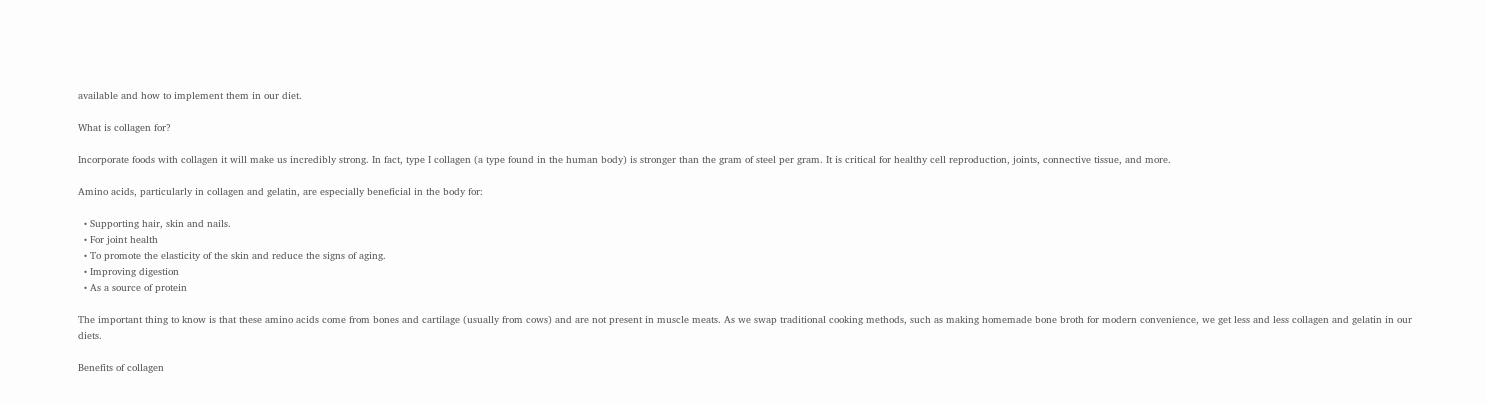available and how to implement them in our diet.

What is collagen for?

Incorporate foods with collagen it will make us incredibly strong. In fact, type I collagen (a type found in the human body) is stronger than the gram of steel per gram. It is critical for healthy cell reproduction, joints, connective tissue, and more.

Amino acids, particularly in collagen and gelatin, are especially beneficial in the body for:

  • Supporting hair, skin and nails.
  • For joint health
  • To promote the elasticity of the skin and reduce the signs of aging.
  • Improving digestion
  • As a source of protein

The important thing to know is that these amino acids come from bones and cartilage (usually from cows) and are not present in muscle meats. As we swap traditional cooking methods, such as making homemade bone broth for modern convenience, we get less and less collagen and gelatin in our diets.

Benefits of collagen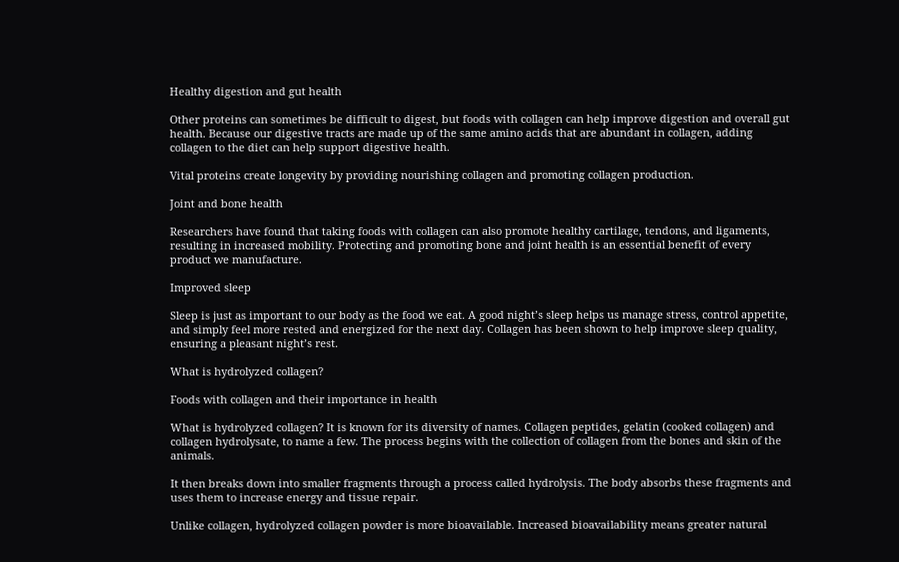Healthy digestion and gut health

Other proteins can sometimes be difficult to digest, but foods with collagen can help improve digestion and overall gut health. Because our digestive tracts are made up of the same amino acids that are abundant in collagen, adding collagen to the diet can help support digestive health.

Vital proteins create longevity by providing nourishing collagen and promoting collagen production.

Joint and bone health

Researchers have found that taking foods with collagen can also promote healthy cartilage, tendons, and ligaments, resulting in increased mobility. Protecting and promoting bone and joint health is an essential benefit of every product we manufacture.

Improved sleep

Sleep is just as important to our body as the food we eat. A good night’s sleep helps us manage stress, control appetite, and simply feel more rested and energized for the next day. Collagen has been shown to help improve sleep quality, ensuring a pleasant night’s rest.

What is hydrolyzed collagen?

Foods with collagen and their importance in health

What is hydrolyzed collagen? It is known for its diversity of names. Collagen peptides, gelatin (cooked collagen) and collagen hydrolysate, to name a few. The process begins with the collection of collagen from the bones and skin of the animals.

It then breaks down into smaller fragments through a process called hydrolysis. The body absorbs these fragments and uses them to increase energy and tissue repair.

Unlike collagen, hydrolyzed collagen powder is more bioavailable. Increased bioavailability means greater natural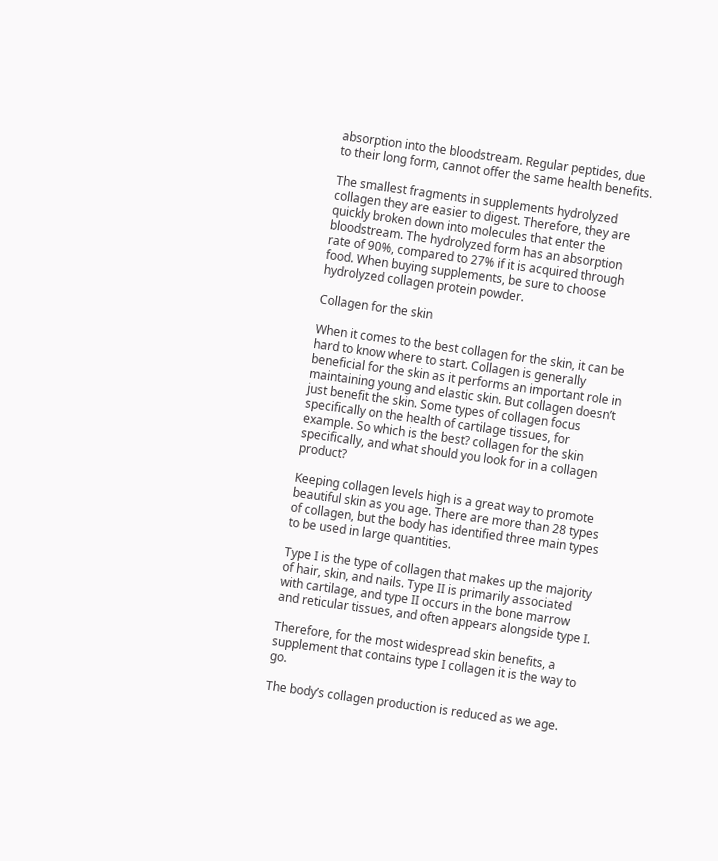absorption into the bloodstream. Regular peptides, due to their long form, cannot offer the same health benefits.

The smallest fragments in supplements hydrolyzed collagen they are easier to digest. Therefore, they are quickly broken down into molecules that enter the bloodstream. The hydrolyzed form has an absorption rate of 90%, compared to 27% if it is acquired through food. When buying supplements, be sure to choose hydrolyzed collagen protein powder.

Collagen for the skin

When it comes to the best collagen for the skin, it can be hard to know where to start. Collagen is generally beneficial for the skin as it performs an important role in maintaining young and elastic skin. But collagen doesn’t just benefit the skin. Some types of collagen focus specifically on the health of cartilage tissues, for example. So which is the best? collagen for the skin specifically, and what should you look for in a collagen product?

Keeping collagen levels high is a great way to promote beautiful skin as you age. There are more than 28 types of collagen, but the body has identified three main types to be used in large quantities.

Type I is the type of collagen that makes up the majority of hair, skin, and nails. Type II is primarily associated with cartilage, and type II occurs in the bone marrow and reticular tissues, and often appears alongside type I.

Therefore, for the most widespread skin benefits, a supplement that contains type I collagen it is the way to go.

The body’s collagen production is reduced as we age.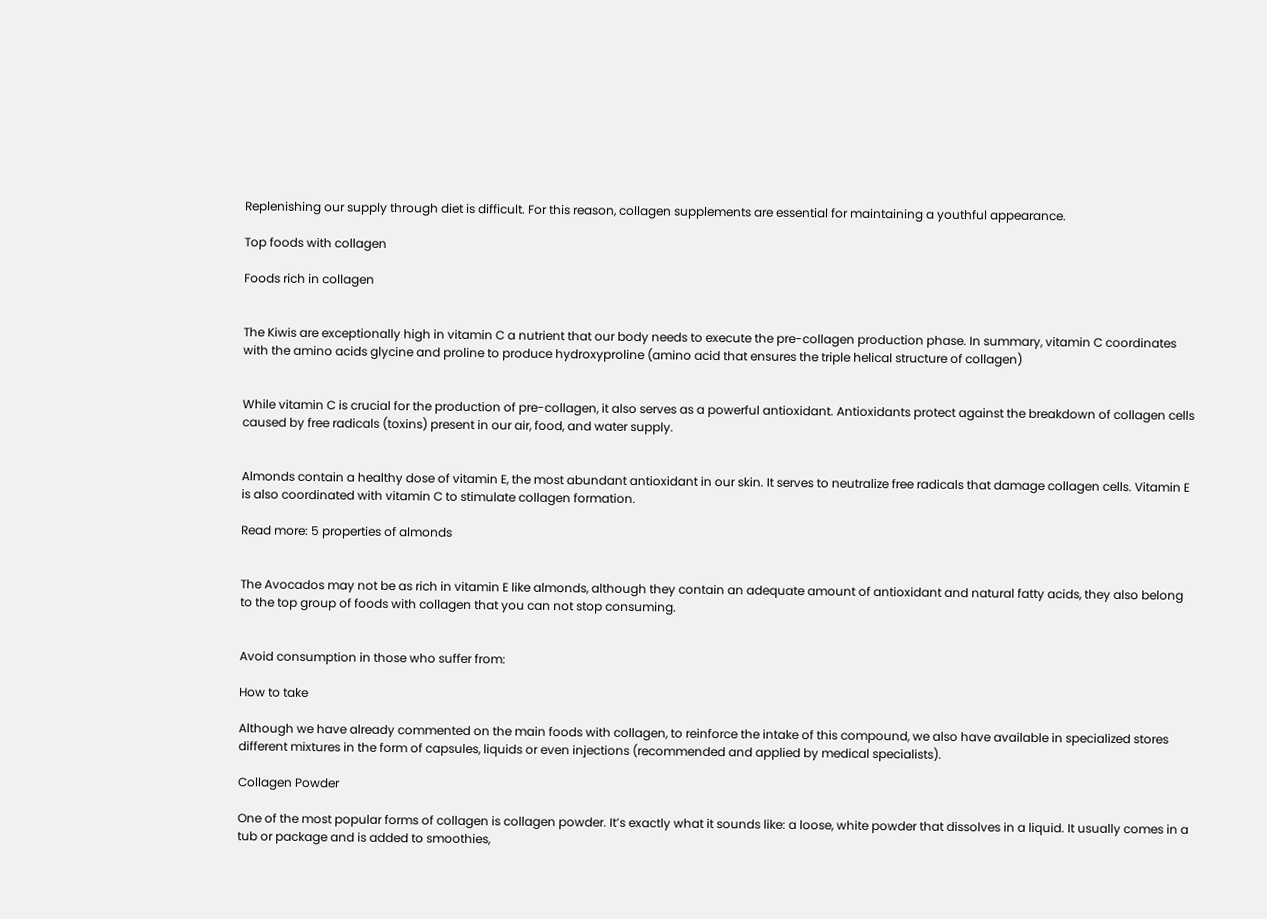Replenishing our supply through diet is difficult. For this reason, collagen supplements are essential for maintaining a youthful appearance.

Top foods with collagen

Foods rich in collagen


The Kiwis are exceptionally high in vitamin C a nutrient that our body needs to execute the pre-collagen production phase. In summary, vitamin C coordinates with the amino acids glycine and proline to produce hydroxyproline (amino acid that ensures the triple helical structure of collagen)


While vitamin C is crucial for the production of pre-collagen, it also serves as a powerful antioxidant. Antioxidants protect against the breakdown of collagen cells caused by free radicals (toxins) present in our air, food, and water supply.


Almonds contain a healthy dose of vitamin E, the most abundant antioxidant in our skin. It serves to neutralize free radicals that damage collagen cells. Vitamin E is also coordinated with vitamin C to stimulate collagen formation.

Read more: 5 properties of almonds


The Avocados may not be as rich in vitamin E like almonds, although they contain an adequate amount of antioxidant and natural fatty acids, they also belong to the top group of foods with collagen that you can not stop consuming.


Avoid consumption in those who suffer from:

How to take

Although we have already commented on the main foods with collagen, to reinforce the intake of this compound, we also have available in specialized stores different mixtures in the form of capsules, liquids or even injections (recommended and applied by medical specialists).

Collagen Powder

One of the most popular forms of collagen is collagen powder. It’s exactly what it sounds like: a loose, white powder that dissolves in a liquid. It usually comes in a tub or package and is added to smoothies,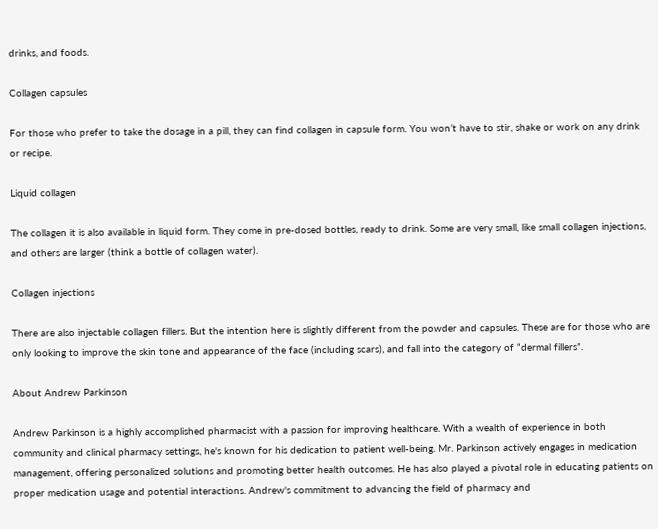drinks, and foods.

Collagen capsules

For those who prefer to take the dosage in a pill, they can find collagen in capsule form. You won’t have to stir, shake or work on any drink or recipe.

Liquid collagen

The collagen it is also available in liquid form. They come in pre-dosed bottles, ready to drink. Some are very small, like small collagen injections, and others are larger (think a bottle of collagen water).

Collagen injections

There are also injectable collagen fillers. But the intention here is slightly different from the powder and capsules. These are for those who are only looking to improve the skin tone and appearance of the face (including scars), and fall into the category of “dermal fillers”.

About Andrew Parkinson

Andrew Parkinson is a highly accomplished pharmacist with a passion for improving healthcare. With a wealth of experience in both community and clinical pharmacy settings, he's known for his dedication to patient well-being. Mr. Parkinson actively engages in medication management, offering personalized solutions and promoting better health outcomes. He has also played a pivotal role in educating patients on proper medication usage and potential interactions. Andrew's commitment to advancing the field of pharmacy and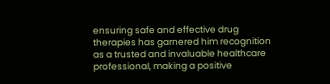ensuring safe and effective drug therapies has garnered him recognition as a trusted and invaluable healthcare professional, making a positive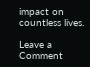impact on countless lives.

Leave a Comment